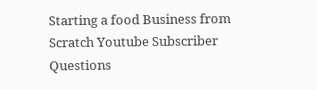Starting a food Business from Scratch Youtube Subscriber Questions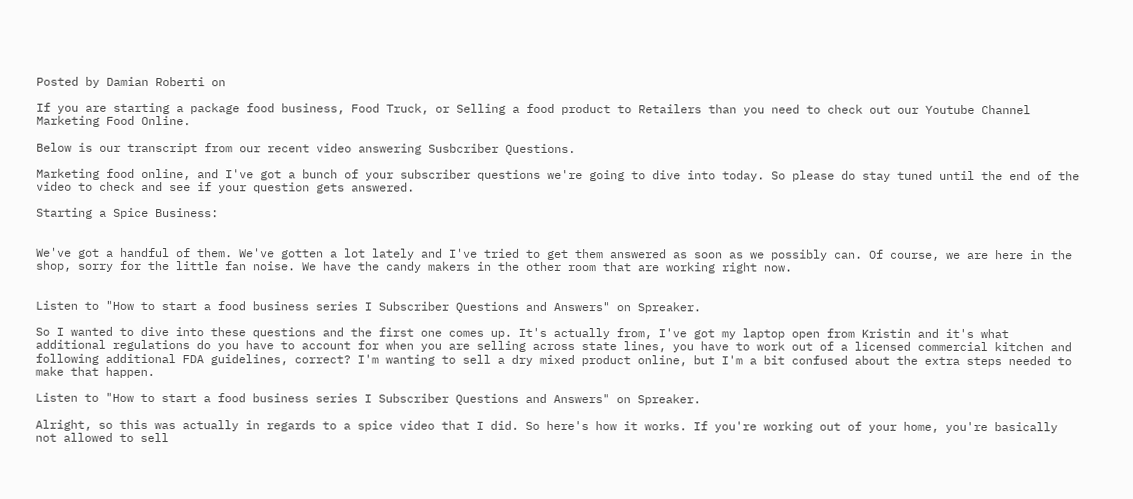Posted by Damian Roberti on

If you are starting a package food business, Food Truck, or Selling a food product to Retailers than you need to check out our Youtube Channel Marketing Food Online.

Below is our transcript from our recent video answering Susbcriber Questions.

Marketing food online, and I've got a bunch of your subscriber questions we're going to dive into today. So please do stay tuned until the end of the video to check and see if your question gets answered.

Starting a Spice Business:


We've got a handful of them. We've gotten a lot lately and I've tried to get them answered as soon as we possibly can. Of course, we are here in the shop, sorry for the little fan noise. We have the candy makers in the other room that are working right now.


Listen to "How to start a food business series I Subscriber Questions and Answers" on Spreaker.

So I wanted to dive into these questions and the first one comes up. It's actually from, I've got my laptop open from Kristin and it's what additional regulations do you have to account for when you are selling across state lines, you have to work out of a licensed commercial kitchen and following additional FDA guidelines, correct? I'm wanting to sell a dry mixed product online, but I'm a bit confused about the extra steps needed to make that happen.

Listen to "How to start a food business series I Subscriber Questions and Answers" on Spreaker.

Alright, so this was actually in regards to a spice video that I did. So here's how it works. If you're working out of your home, you're basically not allowed to sell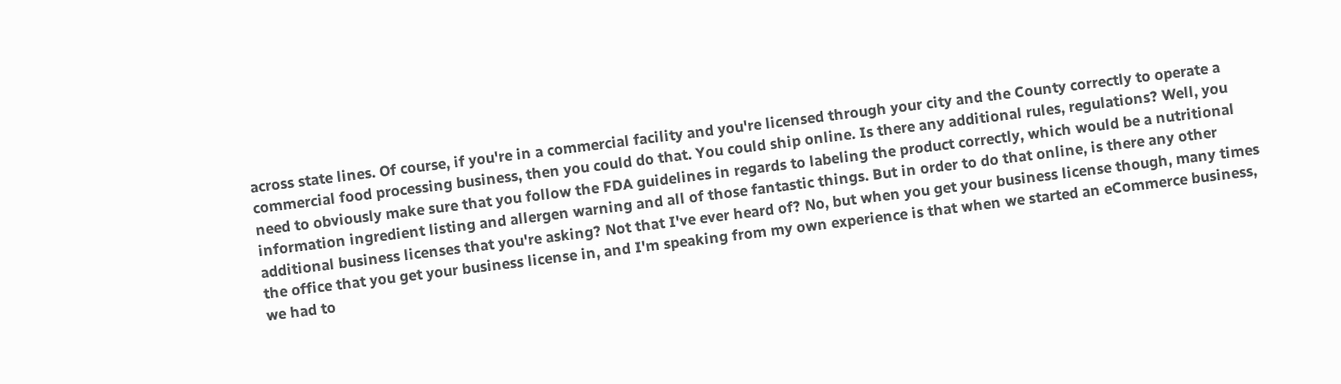across state lines. Of course, if you're in a commercial facility and you're licensed through your city and the County correctly to operate a commercial food processing business, then you could do that. You could ship online. Is there any additional rules, regulations? Well, you need to obviously make sure that you follow the FDA guidelines in regards to labeling the product correctly, which would be a nutritional information ingredient listing and allergen warning and all of those fantastic things. But in order to do that online, is there any other additional business licenses that you're asking? Not that I've ever heard of? No, but when you get your business license though, many times the office that you get your business license in, and I'm speaking from my own experience is that when we started an eCommerce business, we had to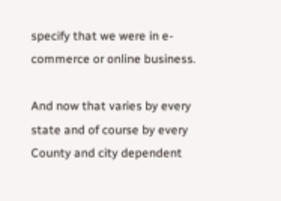specify that we were in e-commerce or online business.

And now that varies by every state and of course by every County and city dependent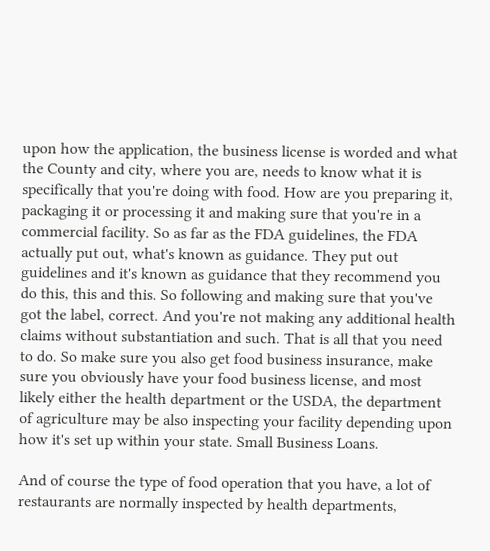upon how the application, the business license is worded and what the County and city, where you are, needs to know what it is specifically that you're doing with food. How are you preparing it, packaging it or processing it and making sure that you're in a commercial facility. So as far as the FDA guidelines, the FDA actually put out, what's known as guidance. They put out guidelines and it's known as guidance that they recommend you do this, this and this. So following and making sure that you've got the label, correct. And you're not making any additional health claims without substantiation and such. That is all that you need to do. So make sure you also get food business insurance, make sure you obviously have your food business license, and most likely either the health department or the USDA, the department of agriculture may be also inspecting your facility depending upon how it's set up within your state. Small Business Loans.

And of course the type of food operation that you have, a lot of restaurants are normally inspected by health departments,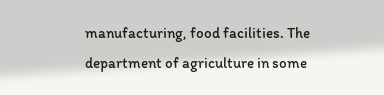manufacturing, food facilities. The department of agriculture in some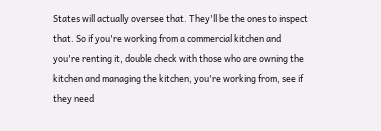States will actually oversee that. They'll be the ones to inspect that. So if you're working from a commercial kitchen and you're renting it, double check with those who are owning the kitchen and managing the kitchen, you're working from, see if they need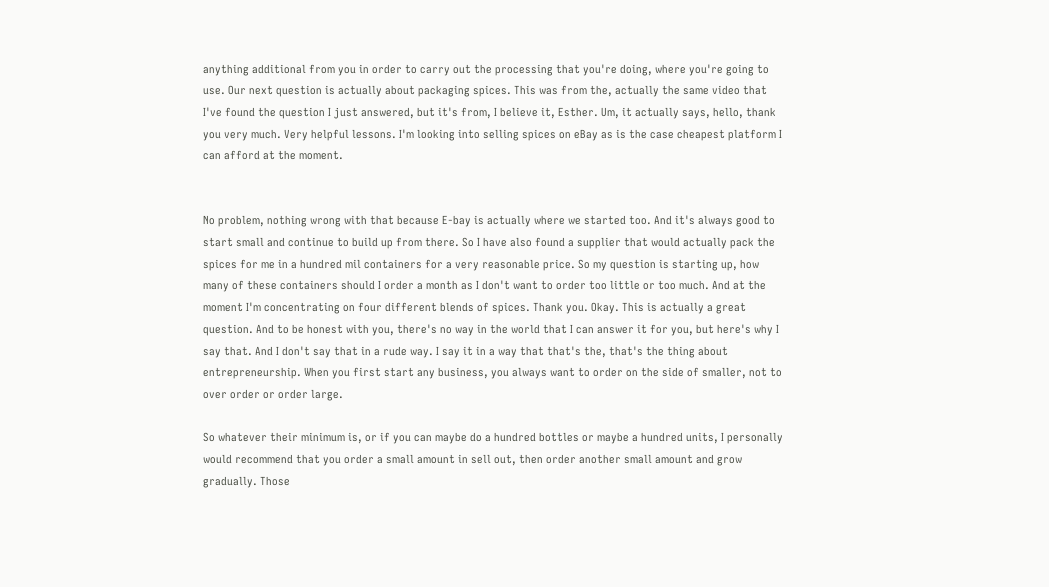anything additional from you in order to carry out the processing that you're doing, where you're going to use. Our next question is actually about packaging spices. This was from the, actually the same video that I've found the question I just answered, but it's from, I believe it, Esther. Um, it actually says, hello, thank you very much. Very helpful lessons. I'm looking into selling spices on eBay as is the case cheapest platform I can afford at the moment.


No problem, nothing wrong with that because E-bay is actually where we started too. And it's always good to start small and continue to build up from there. So I have also found a supplier that would actually pack the spices for me in a hundred mil containers for a very reasonable price. So my question is starting up, how many of these containers should I order a month as I don't want to order too little or too much. And at the moment I'm concentrating on four different blends of spices. Thank you. Okay. This is actually a great question. And to be honest with you, there's no way in the world that I can answer it for you, but here's why I say that. And I don't say that in a rude way. I say it in a way that that's the, that's the thing about entrepreneurship. When you first start any business, you always want to order on the side of smaller, not to over order or order large.

So whatever their minimum is, or if you can maybe do a hundred bottles or maybe a hundred units, I personally would recommend that you order a small amount in sell out, then order another small amount and grow gradually. Those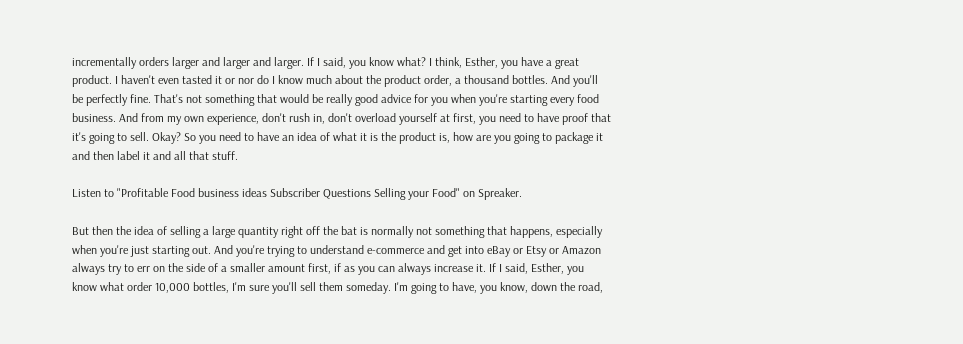incrementally orders larger and larger and larger. If I said, you know what? I think, Esther, you have a great product. I haven't even tasted it or nor do I know much about the product order, a thousand bottles. And you'll be perfectly fine. That's not something that would be really good advice for you when you're starting every food business. And from my own experience, don't rush in, don't overload yourself at first, you need to have proof that it's going to sell. Okay? So you need to have an idea of what it is the product is, how are you going to package it and then label it and all that stuff.

Listen to "Profitable Food business ideas Subscriber Questions Selling your Food" on Spreaker.

But then the idea of selling a large quantity right off the bat is normally not something that happens, especially when you're just starting out. And you're trying to understand e-commerce and get into eBay or Etsy or Amazon always try to err on the side of a smaller amount first, if as you can always increase it. If I said, Esther, you know what order 10,000 bottles, I'm sure you'll sell them someday. I'm going to have, you know, down the road,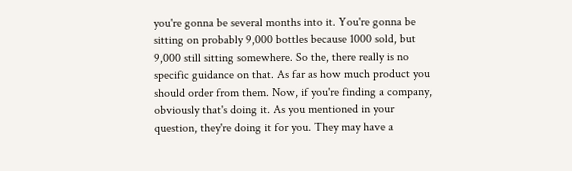you're gonna be several months into it. You're gonna be sitting on probably 9,000 bottles because 1000 sold, but 9,000 still sitting somewhere. So the, there really is no specific guidance on that. As far as how much product you should order from them. Now, if you're finding a company, obviously that's doing it. As you mentioned in your question, they're doing it for you. They may have a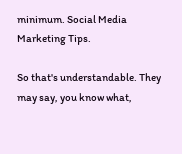minimum. Social Media Marketing Tips.

So that's understandable. They may say, you know what,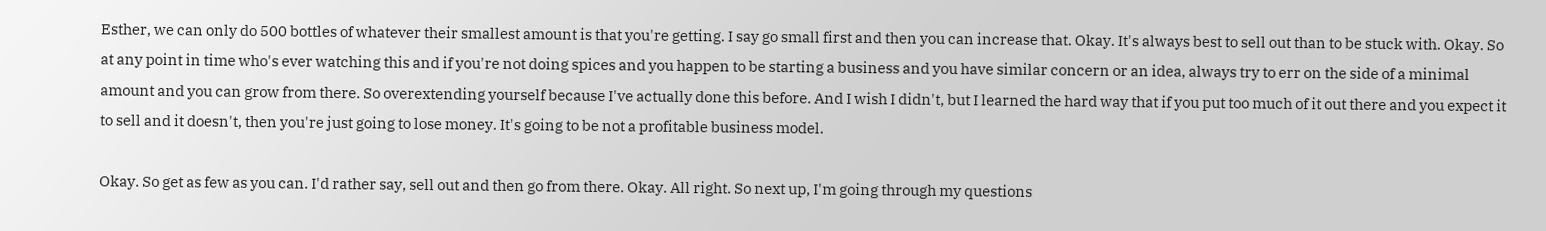Esther, we can only do 500 bottles of whatever their smallest amount is that you're getting. I say go small first and then you can increase that. Okay. It's always best to sell out than to be stuck with. Okay. So at any point in time who's ever watching this and if you're not doing spices and you happen to be starting a business and you have similar concern or an idea, always try to err on the side of a minimal amount and you can grow from there. So overextending yourself because I've actually done this before. And I wish I didn't, but I learned the hard way that if you put too much of it out there and you expect it to sell and it doesn't, then you're just going to lose money. It's going to be not a profitable business model.

Okay. So get as few as you can. I'd rather say, sell out and then go from there. Okay. All right. So next up, I'm going through my questions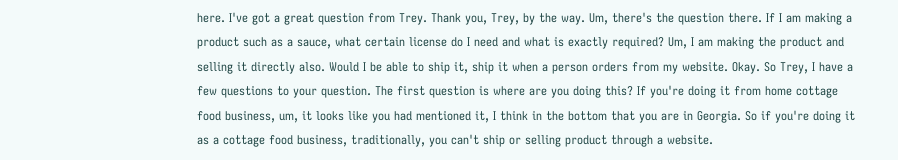here. I've got a great question from Trey. Thank you, Trey, by the way. Um, there's the question there. If I am making a product such as a sauce, what certain license do I need and what is exactly required? Um, I am making the product and selling it directly also. Would I be able to ship it, ship it when a person orders from my website. Okay. So Trey, I have a few questions to your question. The first question is where are you doing this? If you're doing it from home cottage food business, um, it looks like you had mentioned it, I think in the bottom that you are in Georgia. So if you're doing it as a cottage food business, traditionally, you can't ship or selling product through a website.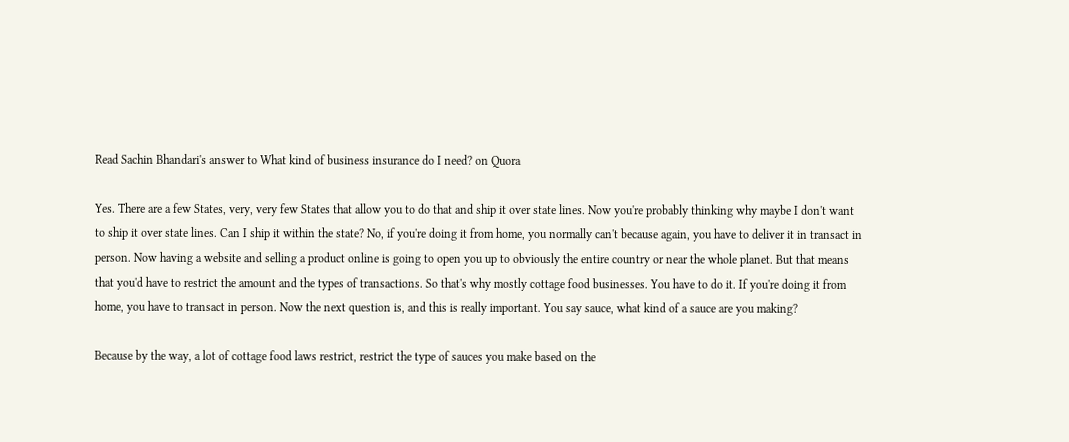Read Sachin Bhandari's answer to What kind of business insurance do I need? on Quora

Yes. There are a few States, very, very few States that allow you to do that and ship it over state lines. Now you're probably thinking why maybe I don't want to ship it over state lines. Can I ship it within the state? No, if you're doing it from home, you normally can't because again, you have to deliver it in transact in person. Now having a website and selling a product online is going to open you up to obviously the entire country or near the whole planet. But that means that you'd have to restrict the amount and the types of transactions. So that's why mostly cottage food businesses. You have to do it. If you're doing it from home, you have to transact in person. Now the next question is, and this is really important. You say sauce, what kind of a sauce are you making?

Because by the way, a lot of cottage food laws restrict, restrict the type of sauces you make based on the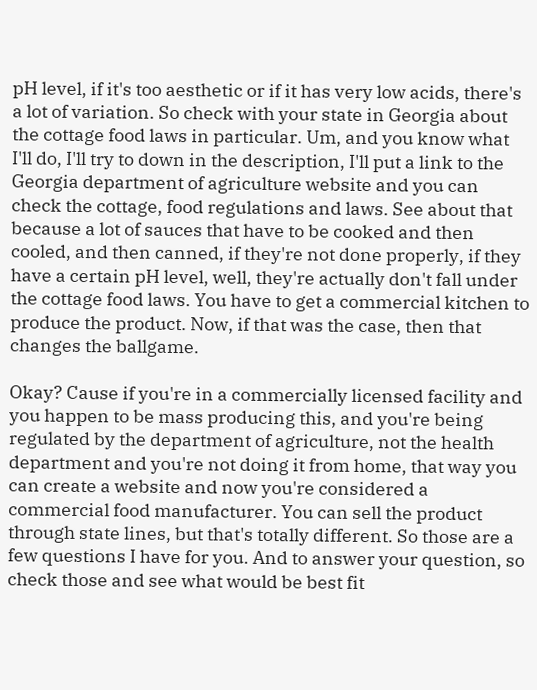pH level, if it's too aesthetic or if it has very low acids, there's a lot of variation. So check with your state in Georgia about the cottage food laws in particular. Um, and you know what I'll do, I'll try to down in the description, I'll put a link to the Georgia department of agriculture website and you can check the cottage, food regulations and laws. See about that because a lot of sauces that have to be cooked and then cooled, and then canned, if they're not done properly, if they have a certain pH level, well, they're actually don't fall under the cottage food laws. You have to get a commercial kitchen to produce the product. Now, if that was the case, then that changes the ballgame.

Okay? Cause if you're in a commercially licensed facility and you happen to be mass producing this, and you're being regulated by the department of agriculture, not the health department and you're not doing it from home, that way you can create a website and now you're considered a commercial food manufacturer. You can sell the product through state lines, but that's totally different. So those are a few questions I have for you. And to answer your question, so check those and see what would be best fit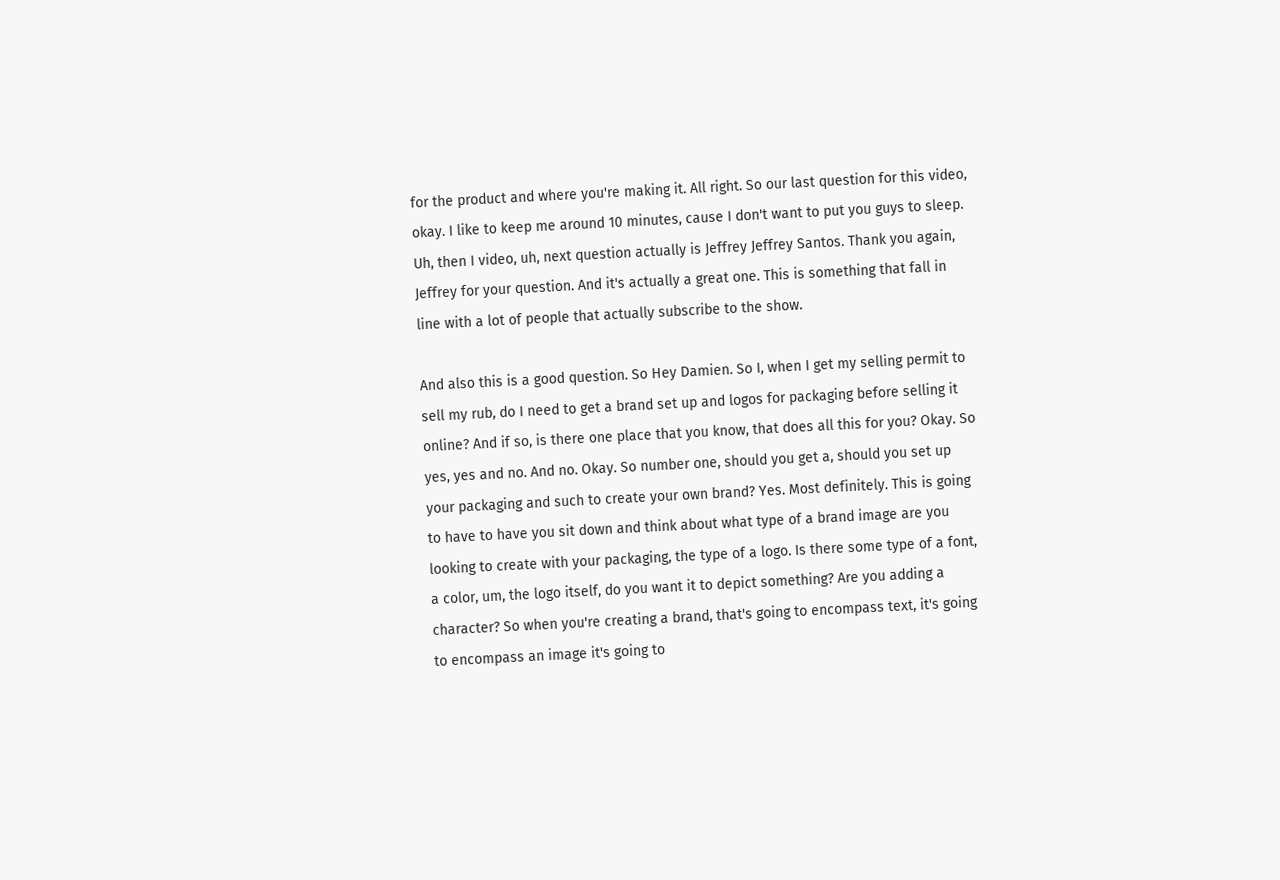for the product and where you're making it. All right. So our last question for this video, okay. I like to keep me around 10 minutes, cause I don't want to put you guys to sleep. Uh, then I video, uh, next question actually is Jeffrey Jeffrey Santos. Thank you again, Jeffrey for your question. And it's actually a great one. This is something that fall in line with a lot of people that actually subscribe to the show.

And also this is a good question. So Hey Damien. So I, when I get my selling permit to sell my rub, do I need to get a brand set up and logos for packaging before selling it online? And if so, is there one place that you know, that does all this for you? Okay. So yes, yes and no. And no. Okay. So number one, should you get a, should you set up your packaging and such to create your own brand? Yes. Most definitely. This is going to have to have you sit down and think about what type of a brand image are you looking to create with your packaging, the type of a logo. Is there some type of a font, a color, um, the logo itself, do you want it to depict something? Are you adding a character? So when you're creating a brand, that's going to encompass text, it's going to encompass an image it's going to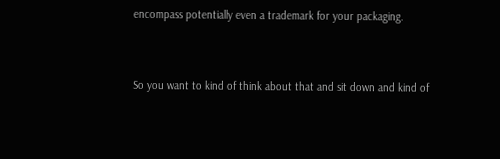encompass potentially even a trademark for your packaging.


So you want to kind of think about that and sit down and kind of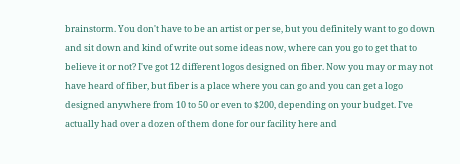brainstorm. You don't have to be an artist or per se, but you definitely want to go down and sit down and kind of write out some ideas now, where can you go to get that to believe it or not? I've got 12 different logos designed on fiber. Now you may or may not have heard of fiber, but fiber is a place where you can go and you can get a logo designed anywhere from 10 to 50 or even to $200, depending on your budget. I've actually had over a dozen of them done for our facility here and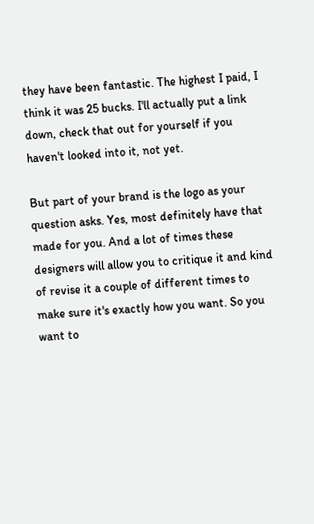they have been fantastic. The highest I paid, I think it was 25 bucks. I'll actually put a link down, check that out for yourself if you haven't looked into it, not yet.

But part of your brand is the logo as your question asks. Yes, most definitely have that made for you. And a lot of times these designers will allow you to critique it and kind of revise it a couple of different times to make sure it's exactly how you want. So you want to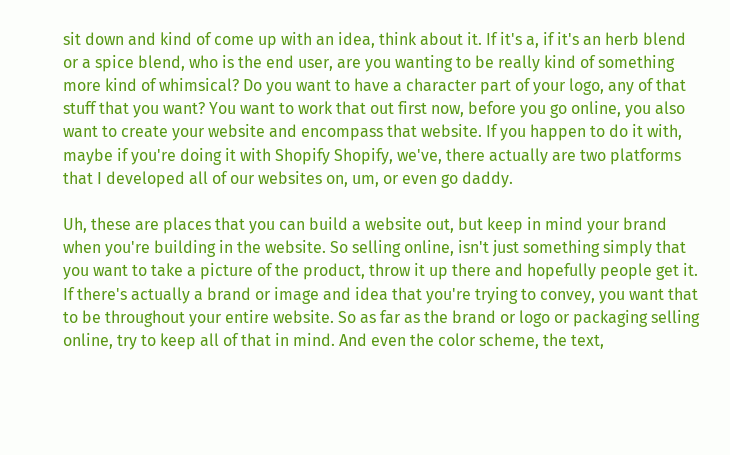sit down and kind of come up with an idea, think about it. If it's a, if it's an herb blend or a spice blend, who is the end user, are you wanting to be really kind of something more kind of whimsical? Do you want to have a character part of your logo, any of that stuff that you want? You want to work that out first now, before you go online, you also want to create your website and encompass that website. If you happen to do it with, maybe if you're doing it with Shopify Shopify, we've, there actually are two platforms that I developed all of our websites on, um, or even go daddy.

Uh, these are places that you can build a website out, but keep in mind your brand when you're building in the website. So selling online, isn't just something simply that you want to take a picture of the product, throw it up there and hopefully people get it. If there's actually a brand or image and idea that you're trying to convey, you want that to be throughout your entire website. So as far as the brand or logo or packaging selling online, try to keep all of that in mind. And even the color scheme, the text,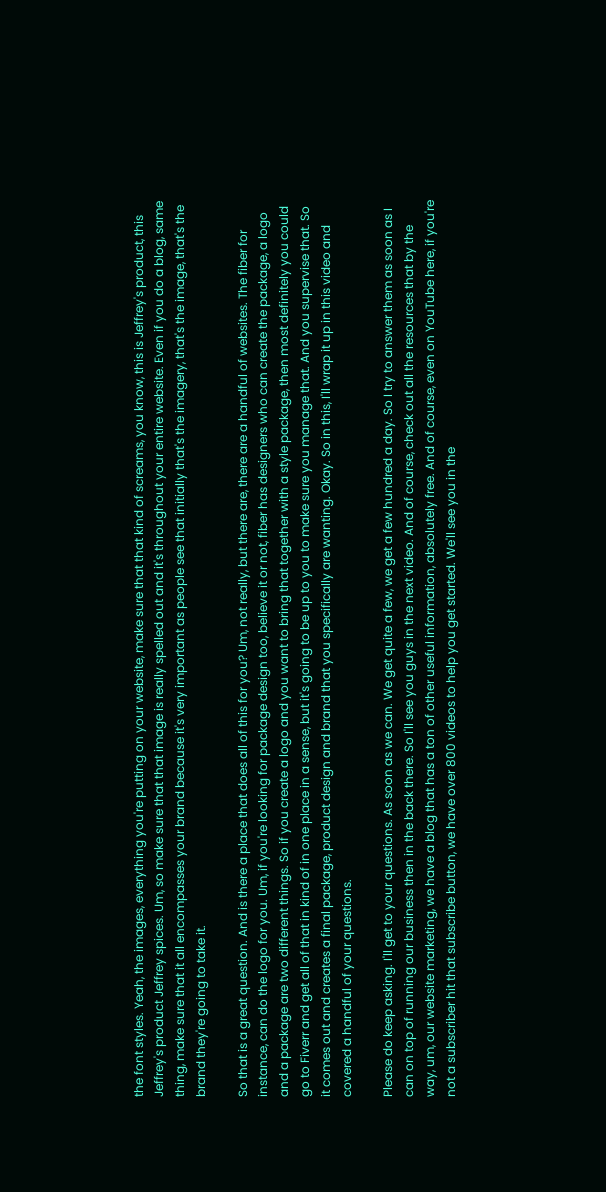the font styles. Yeah, the images, everything you're putting on your website, make sure that that kind of screams, you know, this is Jeffrey's product, this Jeffrey's product Jeffrey spices. Um, so make sure that that image is really spelled out and it's throughout your entire website. Even if you do a blog, same thing, make sure that it all encompasses your brand because it's very important as people see that initially that's the imagery, that's the image, that's the brand they're going to take it.

So that is a great question. And is there a place that does all of this for you? Um, not really, but there are, there are a handful of websites. The fiber for instance, can do the logo for you. Um, if you're looking for package design too, believe it or not, fiber has designers who can create the package, a logo and a package are two different things. So if you create a logo and you want to bring that together with a style package, then most definitely you could go to Fiverr and get all of that in kind of in one place in a sense, but it's going to be up to you to make sure you manage that. And you supervise that. So it comes out and creates a final package, product design and brand that you specifically are wanting. Okay. So in this, I'll wrap it up in this video and covered a handful of your questions.

Please do keep asking. I'll get to your questions. As soon as we can. We get quite a few, we get a few hundred a day. So I try to answer them as soon as I can on top of running our business then in the back there. So I'll see you guys in the next video. And of course, check out all the resources that by the way, um, our website marketing, we have a blog that has a ton of other useful information, absolutely free. And of course, even on YouTube here, if you're not a subscriber hit that subscribe button, we have over 800 videos to help you get started. We'll see you in the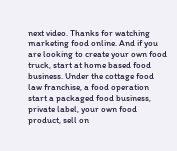next video. Thanks for watching marketing food online. And if you are looking to create your own food truck, start at home based food business. Under the cottage food law franchise, a food operation start a packaged food business, private label, your own food product, sell on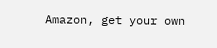Amazon, get your own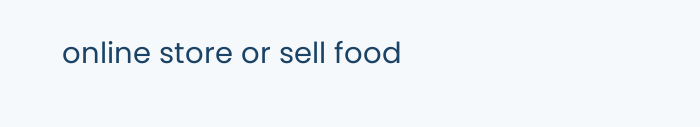online store or sell food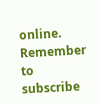online. Remember to subscribe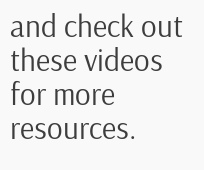and check out these videos for more resources.